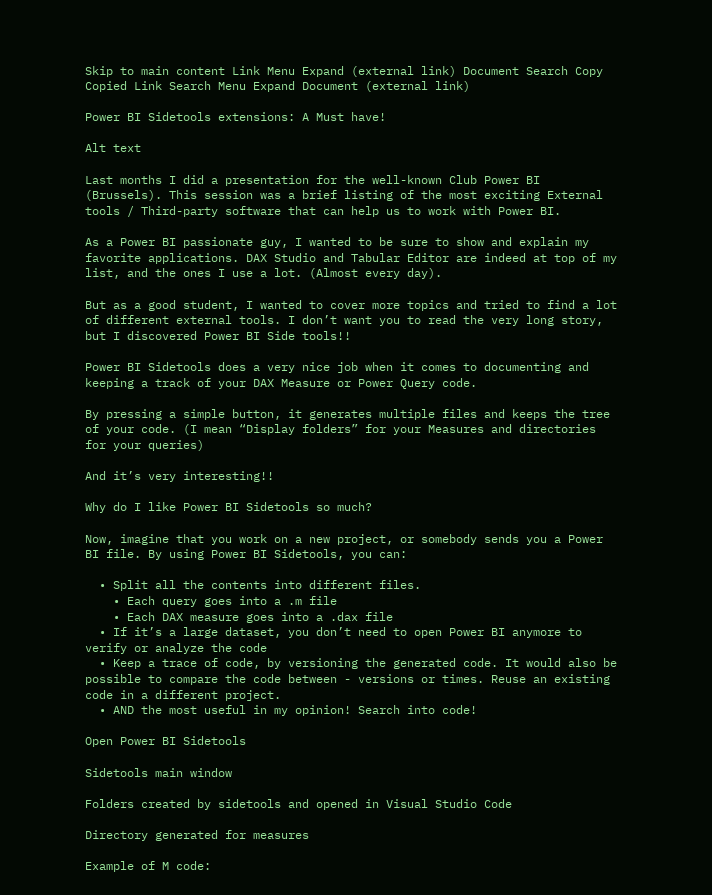Skip to main content Link Menu Expand (external link) Document Search Copy Copied Link Search Menu Expand Document (external link)

Power BI Sidetools extensions: A Must have!

Alt text

Last months I did a presentation for the well-known Club Power BI (Brussels). This session was a brief listing of the most exciting External tools / Third-party software that can help us to work with Power BI.

As a Power BI passionate guy, I wanted to be sure to show and explain my favorite applications. DAX Studio and Tabular Editor are indeed at top of my list, and the ones I use a lot. (Almost every day).

But as a good student, I wanted to cover more topics and tried to find a lot of different external tools. I don’t want you to read the very long story, but I discovered Power BI Side tools!!

Power BI Sidetools does a very nice job when it comes to documenting and keeping a track of your DAX Measure or Power Query code.

By pressing a simple button, it generates multiple files and keeps the tree of your code. (I mean “Display folders” for your Measures and directories for your queries)

And it’s very interesting!!

Why do I like Power BI Sidetools so much?

Now, imagine that you work on a new project, or somebody sends you a Power BI file. By using Power BI Sidetools, you can:

  • Split all the contents into different files.
    • Each query goes into a .m file
    • Each DAX measure goes into a .dax file
  • If it’s a large dataset, you don’t need to open Power BI anymore to verify or analyze the code
  • Keep a trace of code, by versioning the generated code. It would also be possible to compare the code between - versions or times. Reuse an existing code in a different project.
  • AND the most useful in my opinion! Search into code!

Open Power BI Sidetools

Sidetools main window

Folders created by sidetools and opened in Visual Studio Code

Directory generated for measures

Example of M code: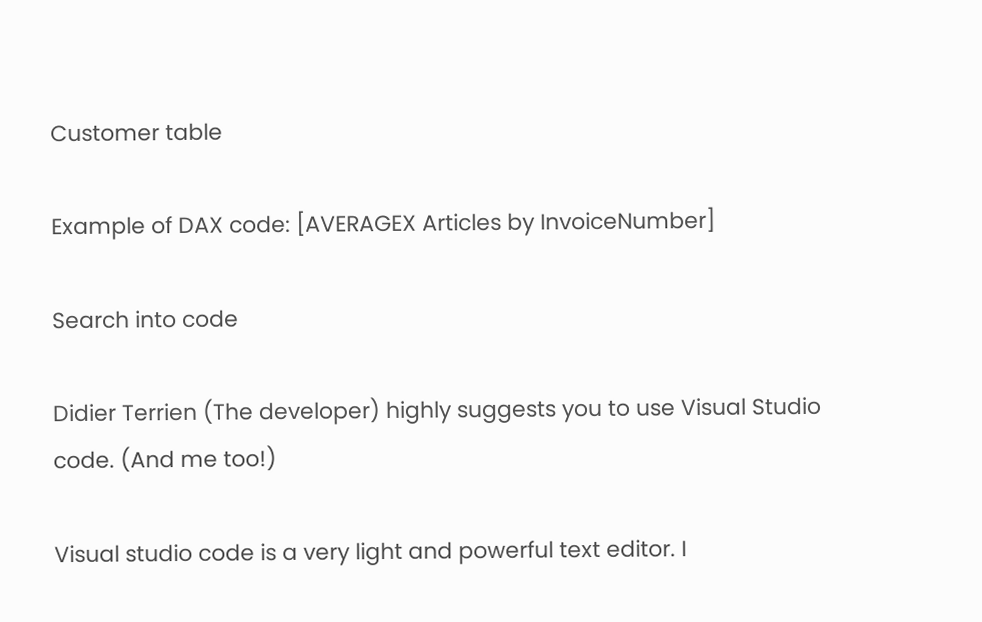Customer table

Example of DAX code: [AVERAGEX Articles by InvoiceNumber]

Search into code

Didier Terrien (The developer) highly suggests you to use Visual Studio code. (And me too!)

Visual studio code is a very light and powerful text editor. I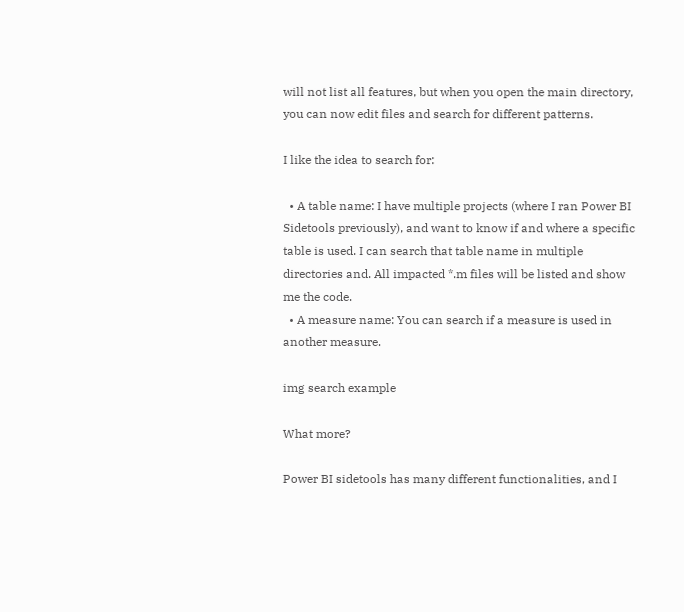will not list all features, but when you open the main directory, you can now edit files and search for different patterns.

I like the idea to search for:

  • A table name: I have multiple projects (where I ran Power BI Sidetools previously), and want to know if and where a specific table is used. I can search that table name in multiple directories and. All impacted *.m files will be listed and show me the code.
  • A measure name: You can search if a measure is used in another measure.

img search example

What more?

Power BI sidetools has many different functionalities, and I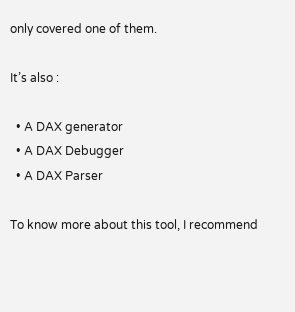only covered one of them.

It’s also :

  • A DAX generator
  • A DAX Debugger
  • A DAX Parser

To know more about this tool, I recommend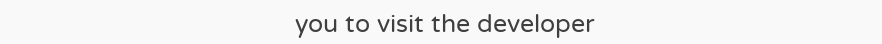you to visit the developer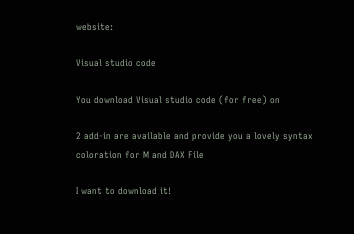website:

Visual studio code

You download Visual studio code (for free) on

2 add-in are available and provide you a lovely syntax coloration for M and DAX File

I want to download it!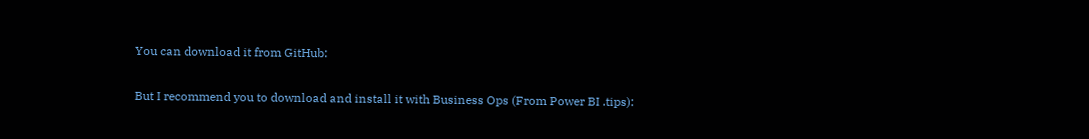You can download it from GitHub:

But I recommend you to download and install it with Business Ops (From Power BI .tips):